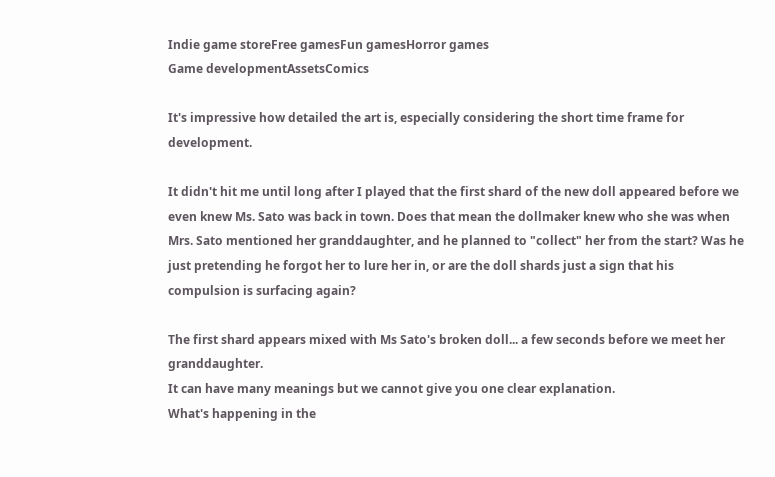Indie game storeFree gamesFun gamesHorror games
Game developmentAssetsComics

It's impressive how detailed the art is, especially considering the short time frame for development.

It didn't hit me until long after I played that the first shard of the new doll appeared before we even knew Ms. Sato was back in town. Does that mean the dollmaker knew who she was when Mrs. Sato mentioned her granddaughter, and he planned to "collect" her from the start? Was he just pretending he forgot her to lure her in, or are the doll shards just a sign that his compulsion is surfacing again?

The first shard appears mixed with Ms Sato's broken doll... a few seconds before we meet her granddaughter.
It can have many meanings but we cannot give you one clear explanation.
What's happening in the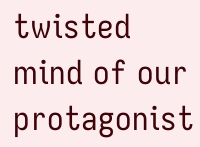twisted mind of our protagonist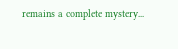remains a complete mystery...